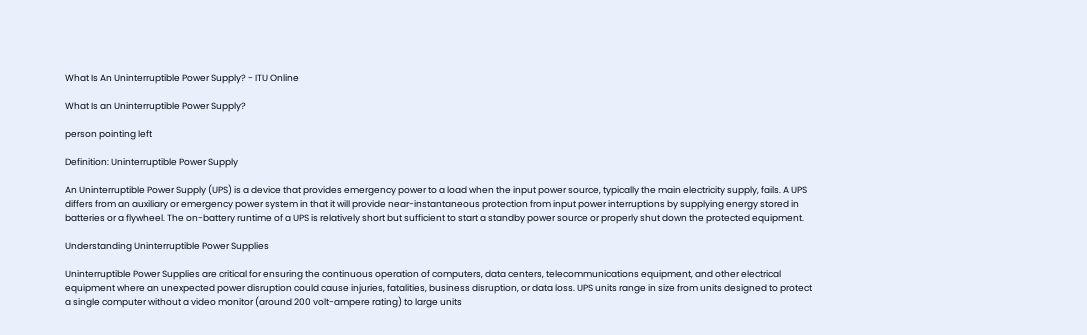What Is An Uninterruptible Power Supply? - ITU Online

What Is an Uninterruptible Power Supply?

person pointing left

Definition: Uninterruptible Power Supply

An Uninterruptible Power Supply (UPS) is a device that provides emergency power to a load when the input power source, typically the main electricity supply, fails. A UPS differs from an auxiliary or emergency power system in that it will provide near-instantaneous protection from input power interruptions by supplying energy stored in batteries or a flywheel. The on-battery runtime of a UPS is relatively short but sufficient to start a standby power source or properly shut down the protected equipment.

Understanding Uninterruptible Power Supplies

Uninterruptible Power Supplies are critical for ensuring the continuous operation of computers, data centers, telecommunications equipment, and other electrical equipment where an unexpected power disruption could cause injuries, fatalities, business disruption, or data loss. UPS units range in size from units designed to protect a single computer without a video monitor (around 200 volt-ampere rating) to large units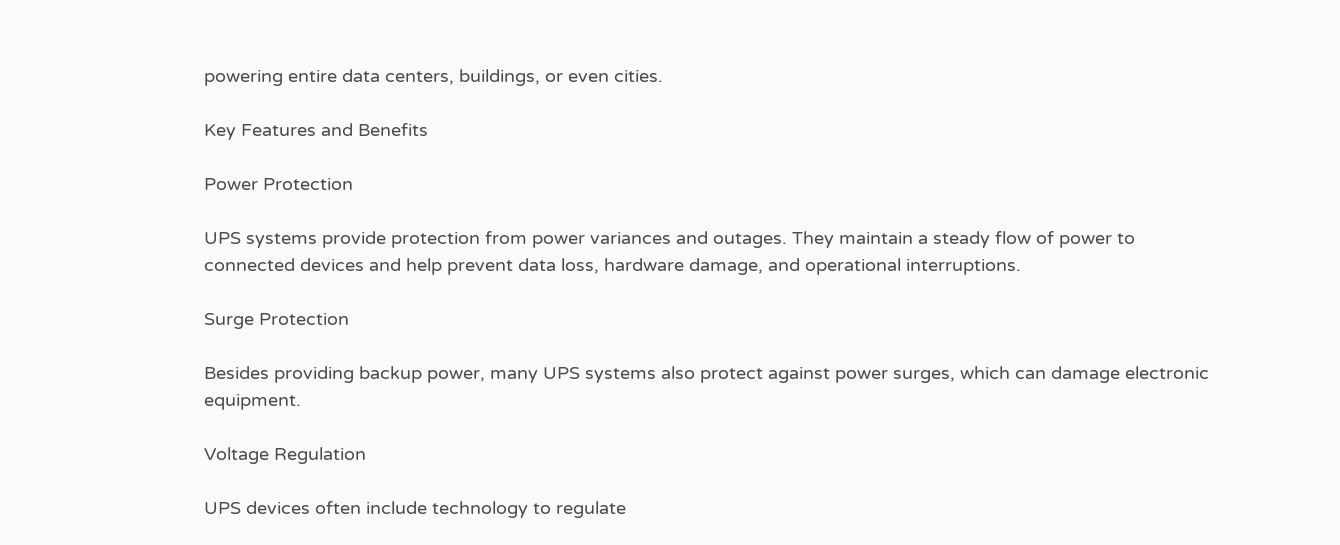powering entire data centers, buildings, or even cities.

Key Features and Benefits

Power Protection

UPS systems provide protection from power variances and outages. They maintain a steady flow of power to connected devices and help prevent data loss, hardware damage, and operational interruptions.

Surge Protection

Besides providing backup power, many UPS systems also protect against power surges, which can damage electronic equipment.

Voltage Regulation

UPS devices often include technology to regulate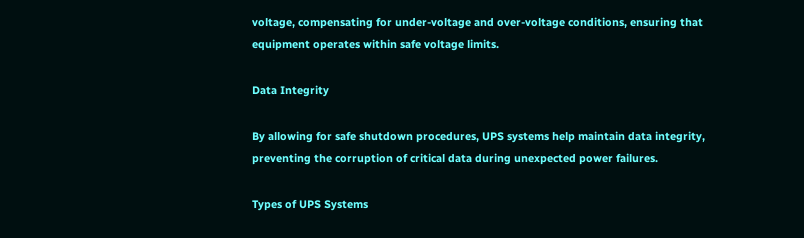voltage, compensating for under-voltage and over-voltage conditions, ensuring that equipment operates within safe voltage limits.

Data Integrity

By allowing for safe shutdown procedures, UPS systems help maintain data integrity, preventing the corruption of critical data during unexpected power failures.

Types of UPS Systems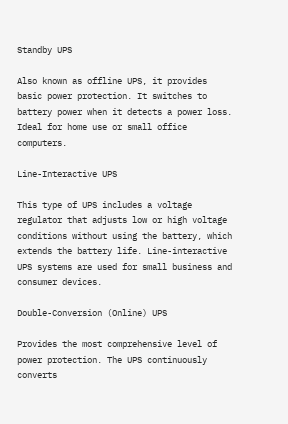Standby UPS

Also known as offline UPS, it provides basic power protection. It switches to battery power when it detects a power loss. Ideal for home use or small office computers.

Line-Interactive UPS

This type of UPS includes a voltage regulator that adjusts low or high voltage conditions without using the battery, which extends the battery life. Line-interactive UPS systems are used for small business and consumer devices.

Double-Conversion (Online) UPS

Provides the most comprehensive level of power protection. The UPS continuously converts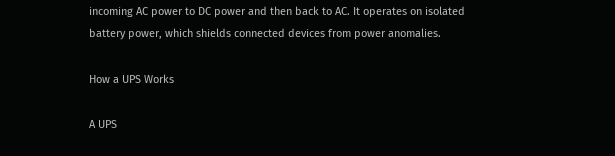incoming AC power to DC power and then back to AC. It operates on isolated battery power, which shields connected devices from power anomalies.

How a UPS Works

A UPS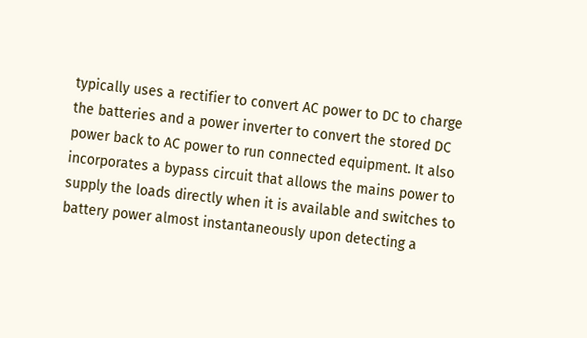typically uses a rectifier to convert AC power to DC to charge the batteries and a power inverter to convert the stored DC power back to AC power to run connected equipment. It also incorporates a bypass circuit that allows the mains power to supply the loads directly when it is available and switches to battery power almost instantaneously upon detecting a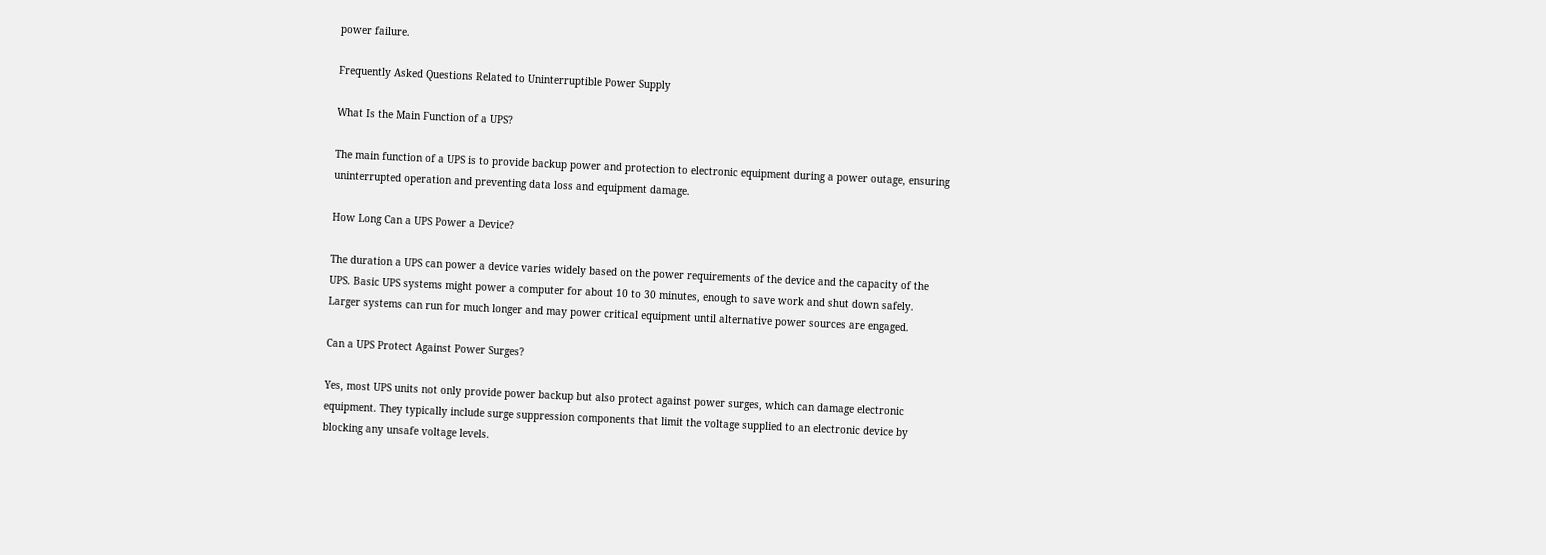power failure.

Frequently Asked Questions Related to Uninterruptible Power Supply

What Is the Main Function of a UPS?

The main function of a UPS is to provide backup power and protection to electronic equipment during a power outage, ensuring uninterrupted operation and preventing data loss and equipment damage.

How Long Can a UPS Power a Device?

The duration a UPS can power a device varies widely based on the power requirements of the device and the capacity of the UPS. Basic UPS systems might power a computer for about 10 to 30 minutes, enough to save work and shut down safely. Larger systems can run for much longer and may power critical equipment until alternative power sources are engaged.

Can a UPS Protect Against Power Surges?

Yes, most UPS units not only provide power backup but also protect against power surges, which can damage electronic equipment. They typically include surge suppression components that limit the voltage supplied to an electronic device by blocking any unsafe voltage levels.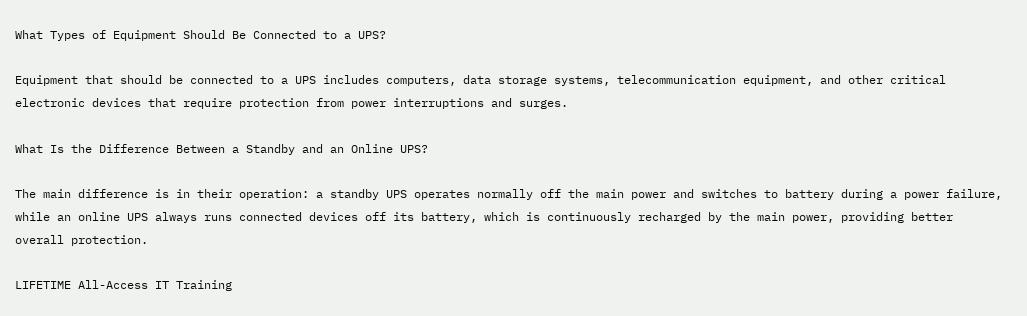What Types of Equipment Should Be Connected to a UPS?

Equipment that should be connected to a UPS includes computers, data storage systems, telecommunication equipment, and other critical electronic devices that require protection from power interruptions and surges.

What Is the Difference Between a Standby and an Online UPS?

The main difference is in their operation: a standby UPS operates normally off the main power and switches to battery during a power failure, while an online UPS always runs connected devices off its battery, which is continuously recharged by the main power, providing better overall protection.

LIFETIME All-Access IT Training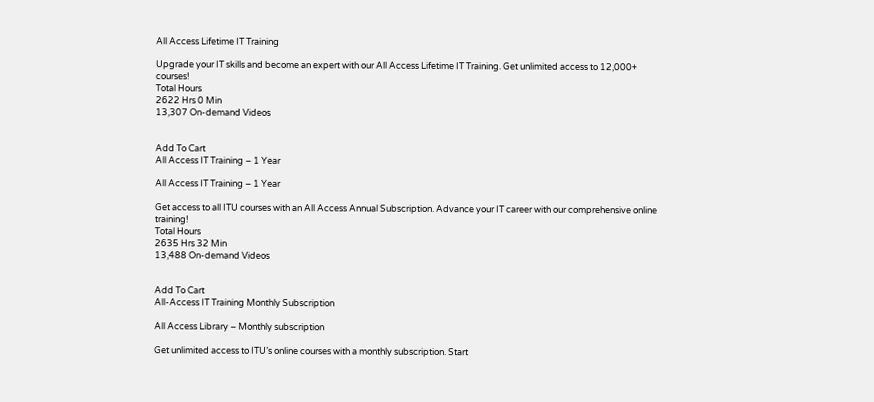All Access Lifetime IT Training

Upgrade your IT skills and become an expert with our All Access Lifetime IT Training. Get unlimited access to 12,000+ courses!
Total Hours
2622 Hrs 0 Min
13,307 On-demand Videos


Add To Cart
All Access IT Training – 1 Year

All Access IT Training – 1 Year

Get access to all ITU courses with an All Access Annual Subscription. Advance your IT career with our comprehensive online training!
Total Hours
2635 Hrs 32 Min
13,488 On-demand Videos


Add To Cart
All-Access IT Training Monthly Subscription

All Access Library – Monthly subscription

Get unlimited access to ITU’s online courses with a monthly subscription. Start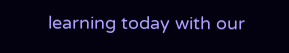learning today with our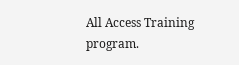All Access Training program.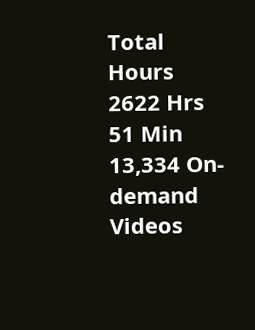Total Hours
2622 Hrs 51 Min
13,334 On-demand Videos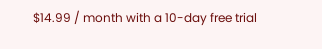$14.99 / month with a 10-day free trial